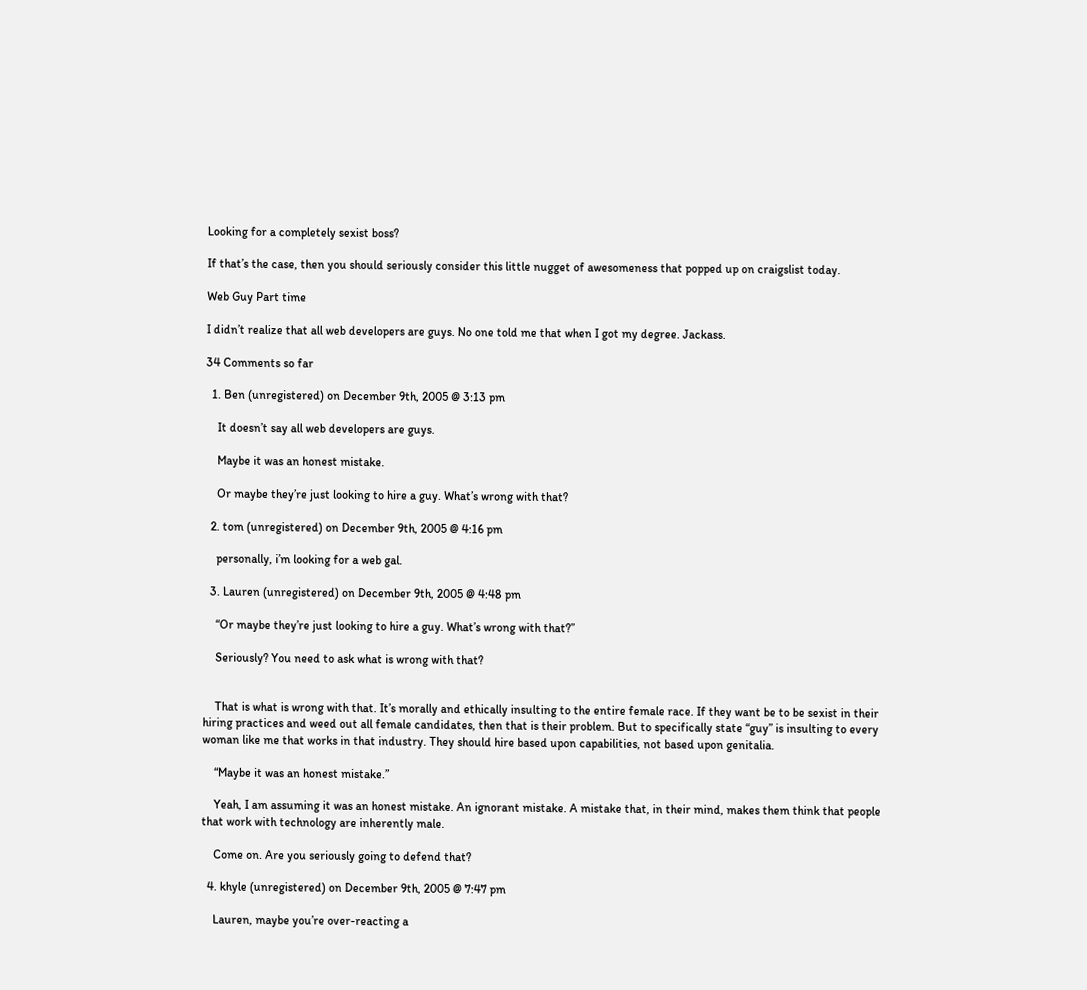Looking for a completely sexist boss?

If that’s the case, then you should seriously consider this little nugget of awesomeness that popped up on craigslist today.

Web Guy Part time

I didn’t realize that all web developers are guys. No one told me that when I got my degree. Jackass.

34 Comments so far

  1. Ben (unregistered) on December 9th, 2005 @ 3:13 pm

    It doesn’t say all web developers are guys.

    Maybe it was an honest mistake.

    Or maybe they’re just looking to hire a guy. What’s wrong with that?

  2. tom (unregistered) on December 9th, 2005 @ 4:16 pm

    personally, i’m looking for a web gal.

  3. Lauren (unregistered) on December 9th, 2005 @ 4:48 pm

    “Or maybe they’re just looking to hire a guy. What’s wrong with that?”

    Seriously? You need to ask what is wrong with that?


    That is what is wrong with that. It’s morally and ethically insulting to the entire female race. If they want be to be sexist in their hiring practices and weed out all female candidates, then that is their problem. But to specifically state “guy” is insulting to every woman like me that works in that industry. They should hire based upon capabilities, not based upon genitalia.

    “Maybe it was an honest mistake.”

    Yeah, I am assuming it was an honest mistake. An ignorant mistake. A mistake that, in their mind, makes them think that people that work with technology are inherently male.

    Come on. Are you seriously going to defend that?

  4. khyle (unregistered) on December 9th, 2005 @ 7:47 pm

    Lauren, maybe you’re over-reacting a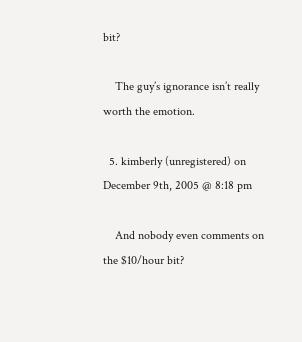bit?

    The guy’s ignorance isn’t really worth the emotion.

  5. kimberly (unregistered) on December 9th, 2005 @ 8:18 pm

    And nobody even comments on the $10/hour bit?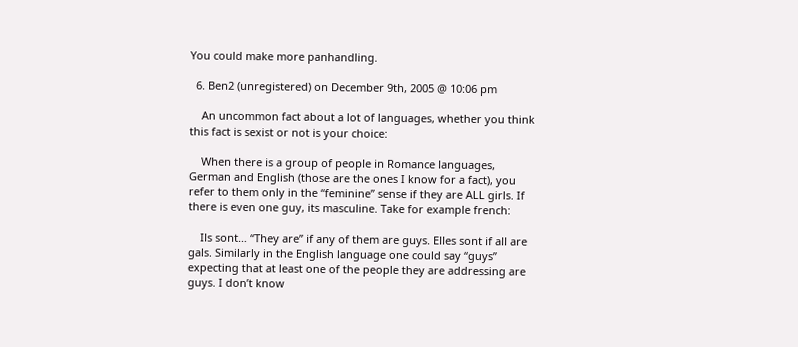You could make more panhandling.

  6. Ben2 (unregistered) on December 9th, 2005 @ 10:06 pm

    An uncommon fact about a lot of languages, whether you think this fact is sexist or not is your choice:

    When there is a group of people in Romance languages, German and English (those are the ones I know for a fact), you refer to them only in the “feminine” sense if they are ALL girls. If there is even one guy, its masculine. Take for example french:

    Ils sont… “They are” if any of them are guys. Elles sont if all are gals. Similarly in the English language one could say “guys” expecting that at least one of the people they are addressing are guys. I don’t know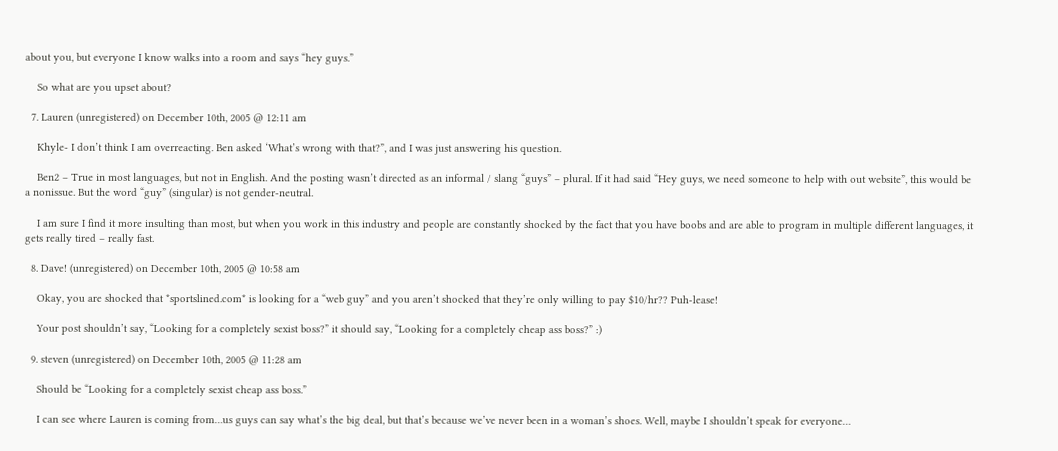about you, but everyone I know walks into a room and says “hey guys.”

    So what are you upset about?

  7. Lauren (unregistered) on December 10th, 2005 @ 12:11 am

    Khyle- I don’t think I am overreacting. Ben asked ‘What’s wrong with that?”, and I was just answering his question.

    Ben2 – True in most languages, but not in English. And the posting wasn’t directed as an informal / slang “guys” – plural. If it had said “Hey guys, we need someone to help with out website”, this would be a nonissue. But the word “guy” (singular) is not gender-neutral.

    I am sure I find it more insulting than most, but when you work in this industry and people are constantly shocked by the fact that you have boobs and are able to program in multiple different languages, it gets really tired – really fast.

  8. Dave! (unregistered) on December 10th, 2005 @ 10:58 am

    Okay, you are shocked that *sportslined.com* is looking for a “web guy” and you aren’t shocked that they’re only willing to pay $10/hr?? Puh-lease!

    Your post shouldn’t say, “Looking for a completely sexist boss?” it should say, “Looking for a completely cheap ass boss?” :)

  9. steven (unregistered) on December 10th, 2005 @ 11:28 am

    Should be “Looking for a completely sexist cheap ass boss.”

    I can see where Lauren is coming from…us guys can say what’s the big deal, but that’s because we’ve never been in a woman’s shoes. Well, maybe I shouldn’t speak for everyone…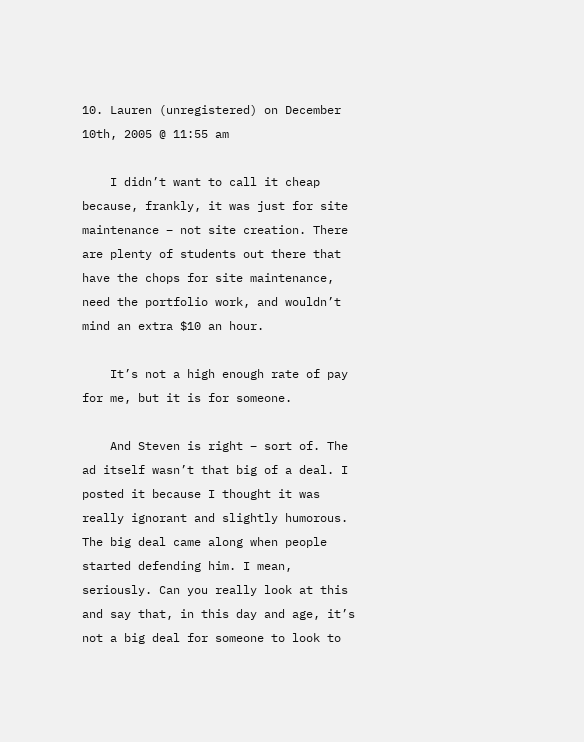10. Lauren (unregistered) on December 10th, 2005 @ 11:55 am

    I didn’t want to call it cheap because, frankly, it was just for site maintenance – not site creation. There are plenty of students out there that have the chops for site maintenance, need the portfolio work, and wouldn’t mind an extra $10 an hour.

    It’s not a high enough rate of pay for me, but it is for someone.

    And Steven is right – sort of. The ad itself wasn’t that big of a deal. I posted it because I thought it was really ignorant and slightly humorous. The big deal came along when people started defending him. I mean, seriously. Can you really look at this and say that, in this day and age, it’s not a big deal for someone to look to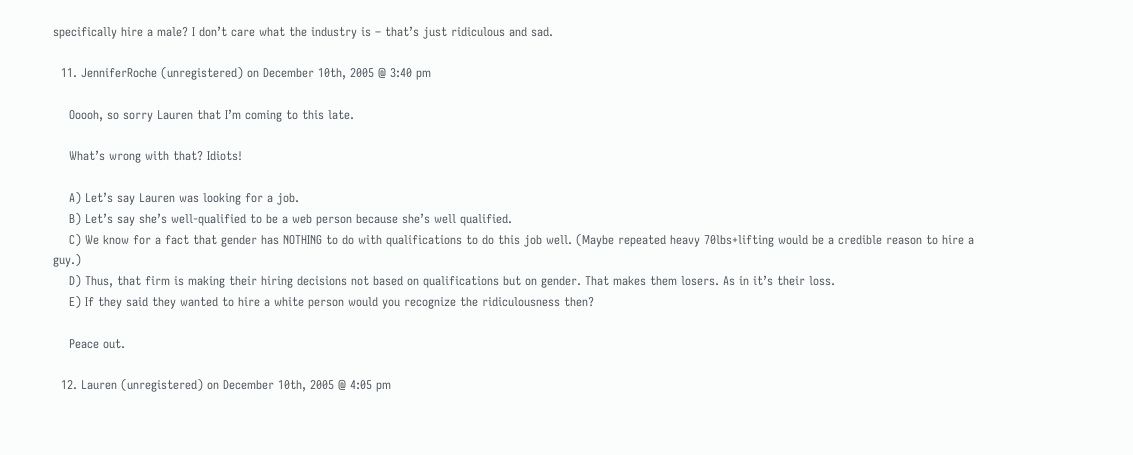specifically hire a male? I don’t care what the industry is – that’s just ridiculous and sad.

  11. JenniferRoche (unregistered) on December 10th, 2005 @ 3:40 pm

    Ooooh, so sorry Lauren that I’m coming to this late.

    What’s wrong with that? Idiots!

    A) Let’s say Lauren was looking for a job.
    B) Let’s say she’s well-qualified to be a web person because she’s well qualified.
    C) We know for a fact that gender has NOTHING to do with qualifications to do this job well. (Maybe repeated heavy 70lbs+lifting would be a credible reason to hire a guy.)
    D) Thus, that firm is making their hiring decisions not based on qualifications but on gender. That makes them losers. As in it’s their loss.
    E) If they said they wanted to hire a white person would you recognize the ridiculousness then?

    Peace out.

  12. Lauren (unregistered) on December 10th, 2005 @ 4:05 pm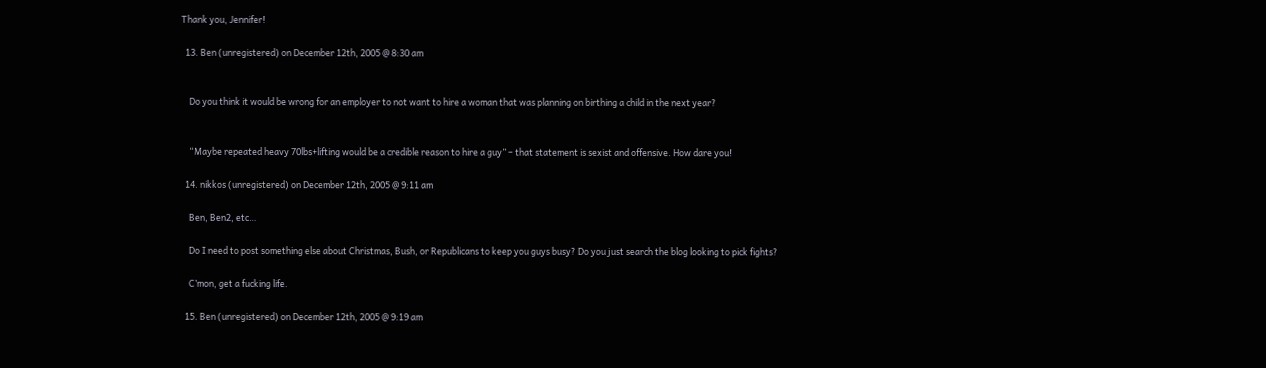Thank you, Jennifer!

  13. Ben (unregistered) on December 12th, 2005 @ 8:30 am


    Do you think it would be wrong for an employer to not want to hire a woman that was planning on birthing a child in the next year?


    “Maybe repeated heavy 70lbs+lifting would be a credible reason to hire a guy” – that statement is sexist and offensive. How dare you!

  14. nikkos (unregistered) on December 12th, 2005 @ 9:11 am

    Ben, Ben2, etc…

    Do I need to post something else about Christmas, Bush, or Republicans to keep you guys busy? Do you just search the blog looking to pick fights?

    C’mon, get a fucking life.

  15. Ben (unregistered) on December 12th, 2005 @ 9:19 am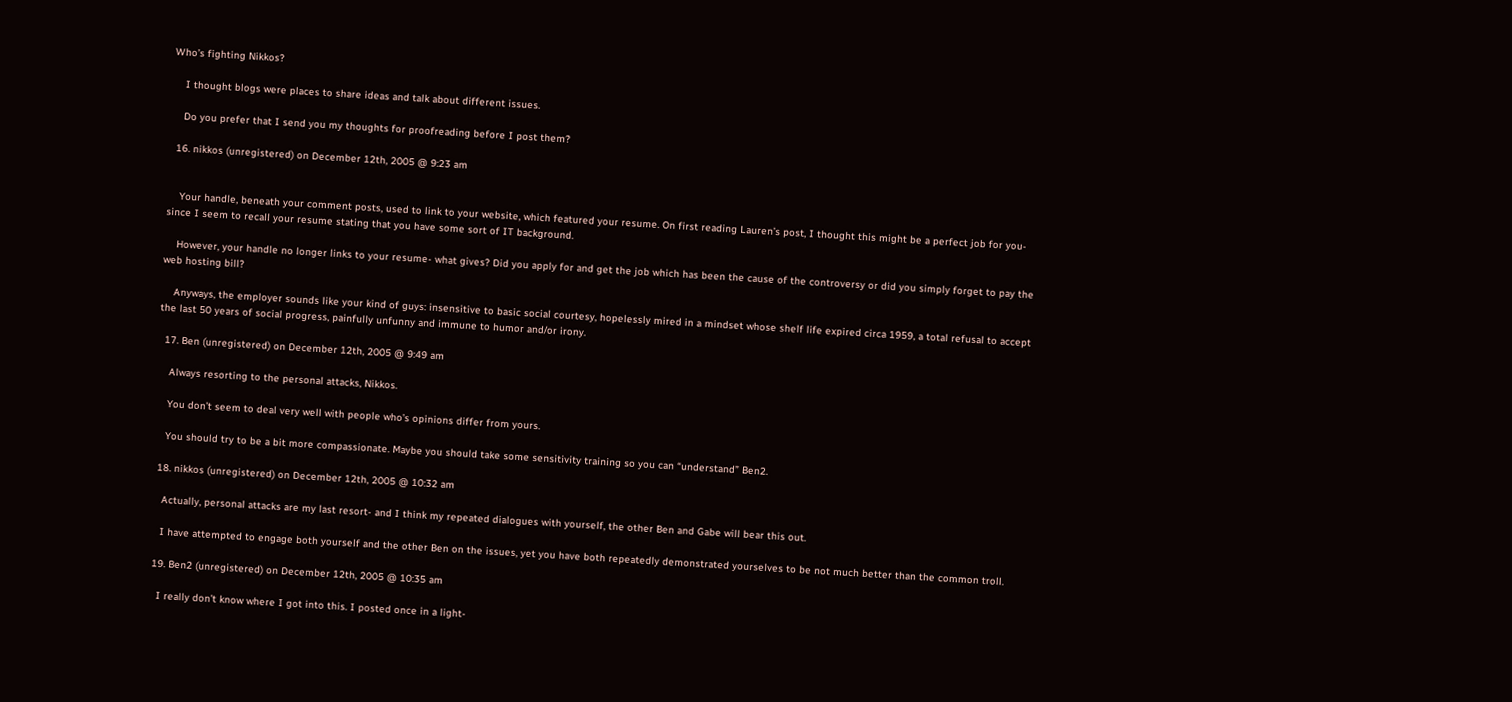Who’s fighting Nikkos?

    I thought blogs were places to share ideas and talk about different issues.

    Do you prefer that I send you my thoughts for proofreading before I post them?

  16. nikkos (unregistered) on December 12th, 2005 @ 9:23 am


    Your handle, beneath your comment posts, used to link to your website, which featured your resume. On first reading Lauren’s post, I thought this might be a perfect job for you- since I seem to recall your resume stating that you have some sort of IT background.

    However, your handle no longer links to your resume- what gives? Did you apply for and get the job which has been the cause of the controversy or did you simply forget to pay the web hosting bill?

    Anyways, the employer sounds like your kind of guys: insensitive to basic social courtesy, hopelessly mired in a mindset whose shelf life expired circa 1959, a total refusal to accept the last 50 years of social progress, painfully unfunny and immune to humor and/or irony.

  17. Ben (unregistered) on December 12th, 2005 @ 9:49 am

    Always resorting to the personal attacks, Nikkos.

    You don’t seem to deal very well with people who’s opinions differ from yours.

    You should try to be a bit more compassionate. Maybe you should take some sensitivity training so you can “understand” Ben2.

  18. nikkos (unregistered) on December 12th, 2005 @ 10:32 am

    Actually, personal attacks are my last resort- and I think my repeated dialogues with yourself, the other Ben and Gabe will bear this out.

    I have attempted to engage both yourself and the other Ben on the issues, yet you have both repeatedly demonstrated yourselves to be not much better than the common troll.

  19. Ben2 (unregistered) on December 12th, 2005 @ 10:35 am

    I really don’t know where I got into this. I posted once in a light-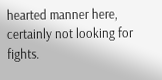hearted manner here, certainly not looking for fights.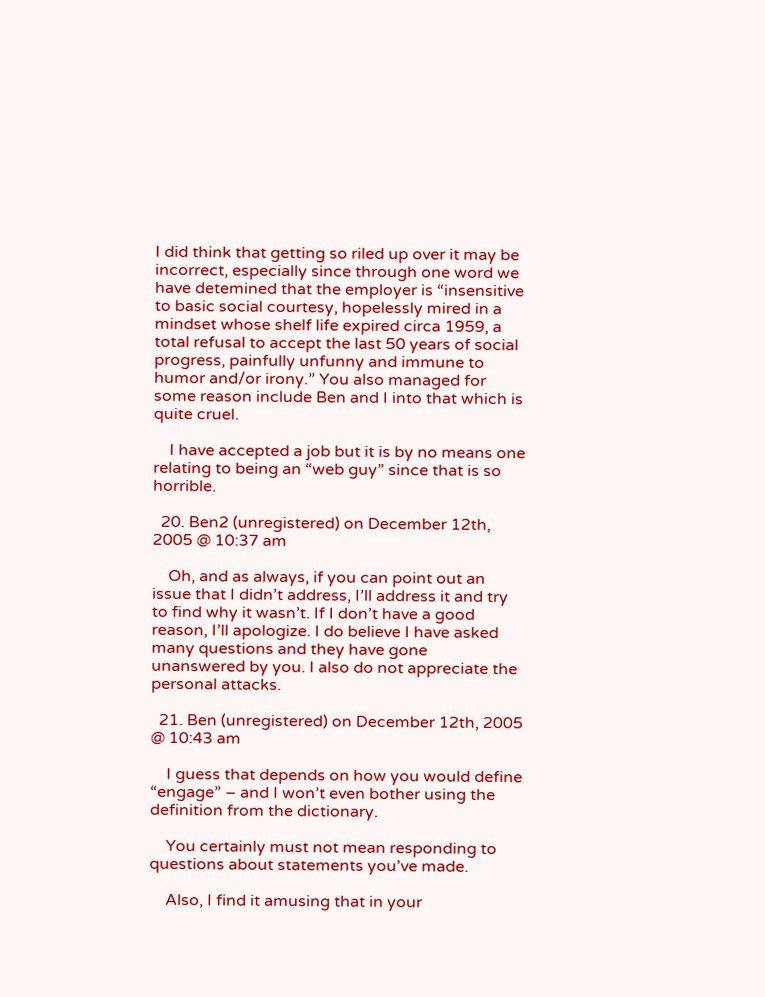I did think that getting so riled up over it may be incorrect, especially since through one word we have detemined that the employer is “insensitive to basic social courtesy, hopelessly mired in a mindset whose shelf life expired circa 1959, a total refusal to accept the last 50 years of social progress, painfully unfunny and immune to humor and/or irony.” You also managed for some reason include Ben and I into that which is quite cruel.

    I have accepted a job but it is by no means one relating to being an “web guy” since that is so horrible.

  20. Ben2 (unregistered) on December 12th, 2005 @ 10:37 am

    Oh, and as always, if you can point out an issue that I didn’t address, I’ll address it and try to find why it wasn’t. If I don’t have a good reason, I’ll apologize. I do believe I have asked many questions and they have gone unanswered by you. I also do not appreciate the personal attacks.

  21. Ben (unregistered) on December 12th, 2005 @ 10:43 am

    I guess that depends on how you would define “engage” – and I won’t even bother using the definition from the dictionary.

    You certainly must not mean responding to questions about statements you’ve made.

    Also, I find it amusing that in your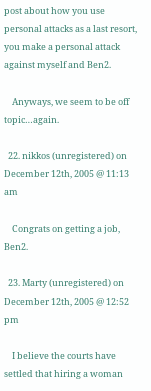post about how you use personal attacks as a last resort, you make a personal attack against myself and Ben2.

    Anyways, we seem to be off topic…again.

  22. nikkos (unregistered) on December 12th, 2005 @ 11:13 am

    Congrats on getting a job, Ben2.

  23. Marty (unregistered) on December 12th, 2005 @ 12:52 pm

    I believe the courts have settled that hiring a woman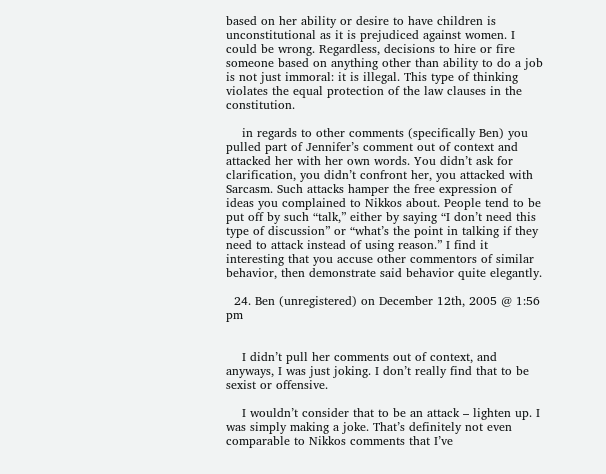based on her ability or desire to have children is unconstitutional as it is prejudiced against women. I could be wrong. Regardless, decisions to hire or fire someone based on anything other than ability to do a job is not just immoral: it is illegal. This type of thinking violates the equal protection of the law clauses in the constitution.

    in regards to other comments (specifically Ben) you pulled part of Jennifer’s comment out of context and attacked her with her own words. You didn’t ask for clarification, you didn’t confront her, you attacked with Sarcasm. Such attacks hamper the free expression of ideas you complained to Nikkos about. People tend to be put off by such “talk,” either by saying “I don’t need this type of discussion” or “what’s the point in talking if they need to attack instead of using reason.” I find it interesting that you accuse other commentors of similar behavior, then demonstrate said behavior quite elegantly.

  24. Ben (unregistered) on December 12th, 2005 @ 1:56 pm


    I didn’t pull her comments out of context, and anyways, I was just joking. I don’t really find that to be sexist or offensive.

    I wouldn’t consider that to be an attack – lighten up. I was simply making a joke. That’s definitely not even comparable to Nikkos comments that I’ve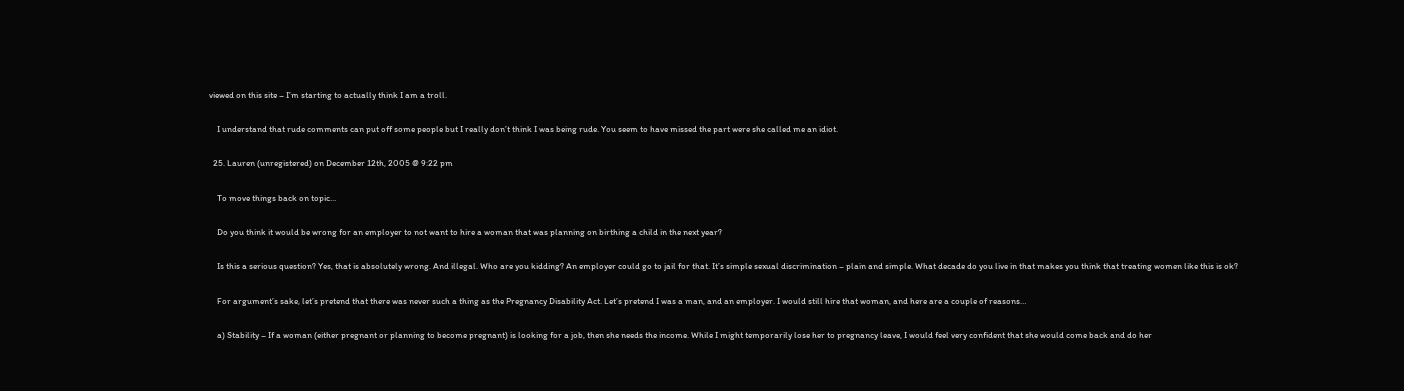viewed on this site – I’m starting to actually think I am a troll.

    I understand that rude comments can put off some people but I really don’t think I was being rude. You seem to have missed the part were she called me an idiot.

  25. Lauren (unregistered) on December 12th, 2005 @ 9:22 pm

    To move things back on topic…

    Do you think it would be wrong for an employer to not want to hire a woman that was planning on birthing a child in the next year?

    Is this a serious question? Yes, that is absolutely wrong. And illegal. Who are you kidding? An employer could go to jail for that. It’s simple sexual discrimination – plain and simple. What decade do you live in that makes you think that treating women like this is ok?

    For argument’s sake, let’s pretend that there was never such a thing as the Pregnancy Disability Act. Let’s pretend I was a man, and an employer. I would still hire that woman, and here are a couple of reasons…

    a) Stability – If a woman (either pregnant or planning to become pregnant) is looking for a job, then she needs the income. While I might temporarily lose her to pregnancy leave, I would feel very confident that she would come back and do her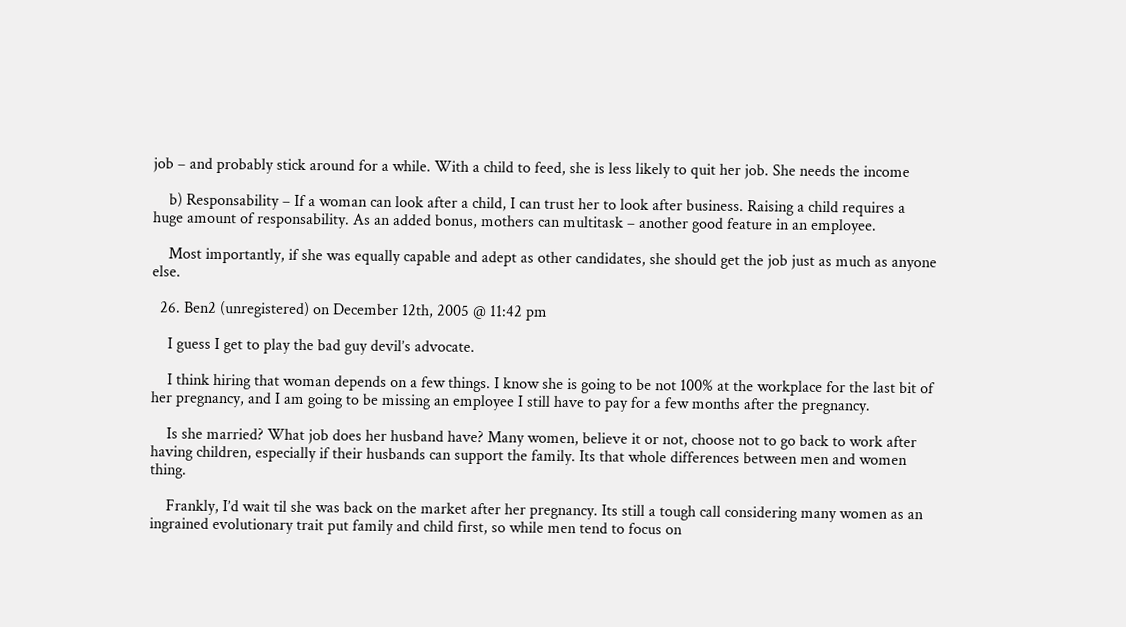job – and probably stick around for a while. With a child to feed, she is less likely to quit her job. She needs the income

    b) Responsability – If a woman can look after a child, I can trust her to look after business. Raising a child requires a huge amount of responsability. As an added bonus, mothers can multitask – another good feature in an employee.

    Most importantly, if she was equally capable and adept as other candidates, she should get the job just as much as anyone else.

  26. Ben2 (unregistered) on December 12th, 2005 @ 11:42 pm

    I guess I get to play the bad guy devil’s advocate.

    I think hiring that woman depends on a few things. I know she is going to be not 100% at the workplace for the last bit of her pregnancy, and I am going to be missing an employee I still have to pay for a few months after the pregnancy.

    Is she married? What job does her husband have? Many women, believe it or not, choose not to go back to work after having children, especially if their husbands can support the family. Its that whole differences between men and women thing.

    Frankly, I’d wait til she was back on the market after her pregnancy. Its still a tough call considering many women as an ingrained evolutionary trait put family and child first, so while men tend to focus on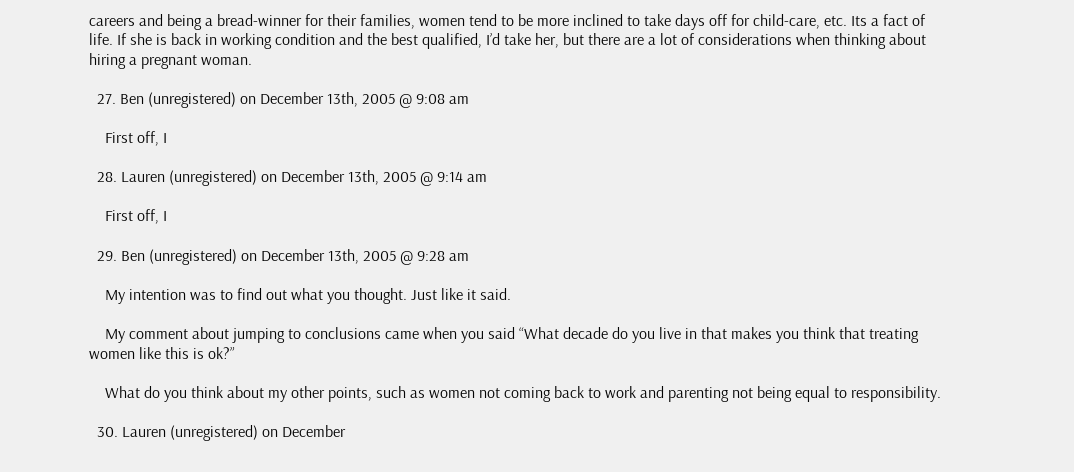careers and being a bread-winner for their families, women tend to be more inclined to take days off for child-care, etc. Its a fact of life. If she is back in working condition and the best qualified, I’d take her, but there are a lot of considerations when thinking about hiring a pregnant woman.

  27. Ben (unregistered) on December 13th, 2005 @ 9:08 am

    First off, I

  28. Lauren (unregistered) on December 13th, 2005 @ 9:14 am

    First off, I

  29. Ben (unregistered) on December 13th, 2005 @ 9:28 am

    My intention was to find out what you thought. Just like it said.

    My comment about jumping to conclusions came when you said “What decade do you live in that makes you think that treating women like this is ok?”

    What do you think about my other points, such as women not coming back to work and parenting not being equal to responsibility.

  30. Lauren (unregistered) on December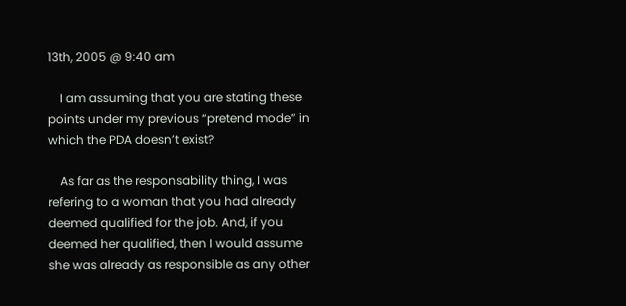13th, 2005 @ 9:40 am

    I am assuming that you are stating these points under my previous “pretend mode” in which the PDA doesn’t exist?

    As far as the responsability thing, I was refering to a woman that you had already deemed qualified for the job. And, if you deemed her qualified, then I would assume she was already as responsible as any other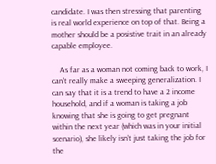candidate. I was then stressing that parenting is real world experience on top of that. Being a mother should be a posistive trait in an already capable employee.

    As far as a woman not coming back to work, I can’t really make a sweeping generalization. I can say that it is a trend to have a 2 income household, and if a woman is taking a job knowing that she is going to get pregnant within the next year (which was in your initial scenario), she likely isn’t just taking the job for the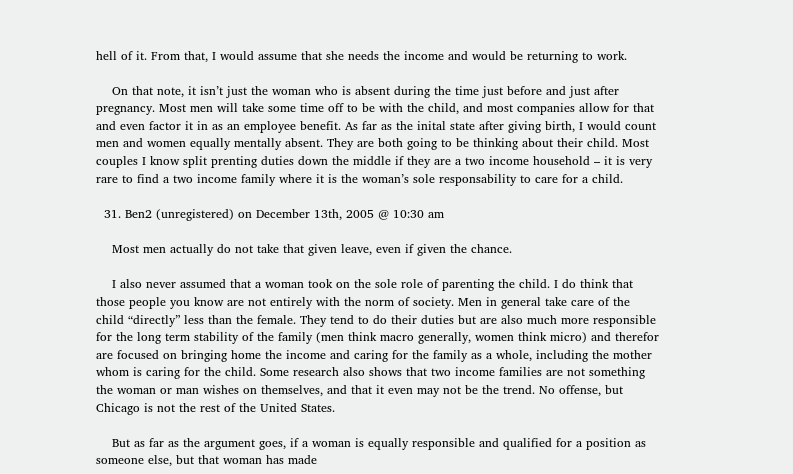hell of it. From that, I would assume that she needs the income and would be returning to work.

    On that note, it isn’t just the woman who is absent during the time just before and just after pregnancy. Most men will take some time off to be with the child, and most companies allow for that and even factor it in as an employee benefit. As far as the inital state after giving birth, I would count men and women equally mentally absent. They are both going to be thinking about their child. Most couples I know split prenting duties down the middle if they are a two income household – it is very rare to find a two income family where it is the woman’s sole responsability to care for a child.

  31. Ben2 (unregistered) on December 13th, 2005 @ 10:30 am

    Most men actually do not take that given leave, even if given the chance.

    I also never assumed that a woman took on the sole role of parenting the child. I do think that those people you know are not entirely with the norm of society. Men in general take care of the child “directly” less than the female. They tend to do their duties but are also much more responsible for the long term stability of the family (men think macro generally, women think micro) and therefor are focused on bringing home the income and caring for the family as a whole, including the mother whom is caring for the child. Some research also shows that two income families are not something the woman or man wishes on themselves, and that it even may not be the trend. No offense, but Chicago is not the rest of the United States.

    But as far as the argument goes, if a woman is equally responsible and qualified for a position as someone else, but that woman has made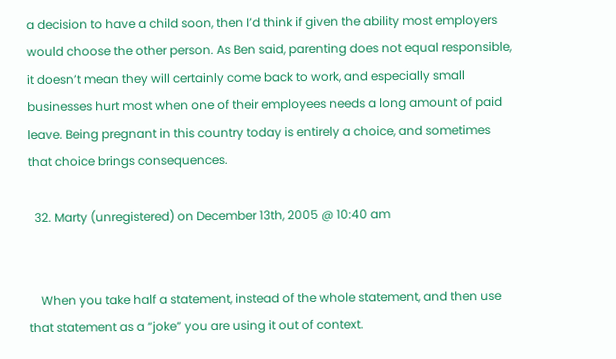a decision to have a child soon, then I’d think if given the ability most employers would choose the other person. As Ben said, parenting does not equal responsible, it doesn’t mean they will certainly come back to work, and especially small businesses hurt most when one of their employees needs a long amount of paid leave. Being pregnant in this country today is entirely a choice, and sometimes that choice brings consequences.

  32. Marty (unregistered) on December 13th, 2005 @ 10:40 am


    When you take half a statement, instead of the whole statement, and then use that statement as a “joke” you are using it out of context.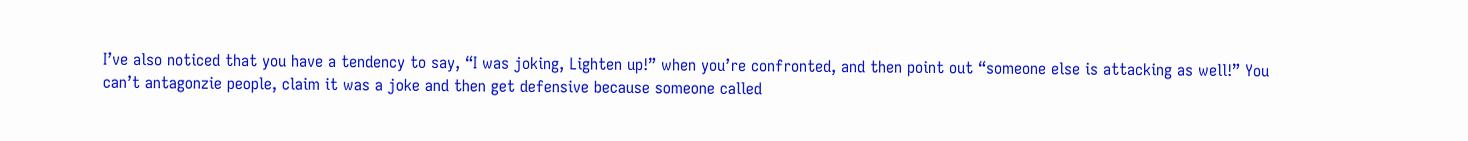I’ve also noticed that you have a tendency to say, “I was joking, Lighten up!” when you’re confronted, and then point out “someone else is attacking as well!” You can’t antagonzie people, claim it was a joke and then get defensive because someone called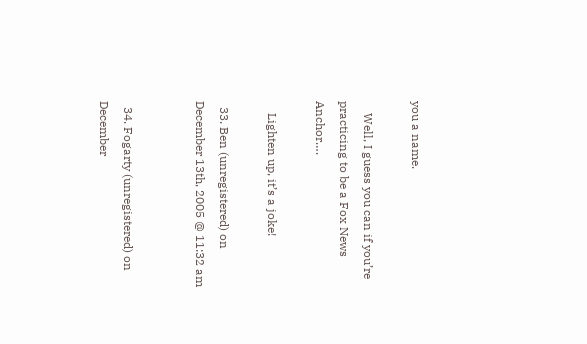you a name.

    Well, I guess you can if you’re practicing to be a Fox News Anchor….

    Lighten up, it’s a joke!

  33. Ben (unregistered) on December 13th, 2005 @ 11:32 am


  34. Fogarty (unregistered) on December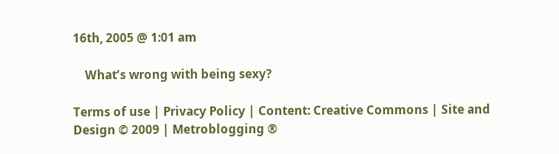16th, 2005 @ 1:01 am

    What’s wrong with being sexy?

Terms of use | Privacy Policy | Content: Creative Commons | Site and Design © 2009 | Metroblogging ®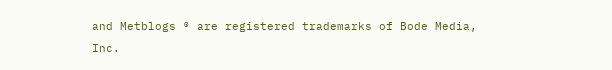and Metblogs ® are registered trademarks of Bode Media, Inc.